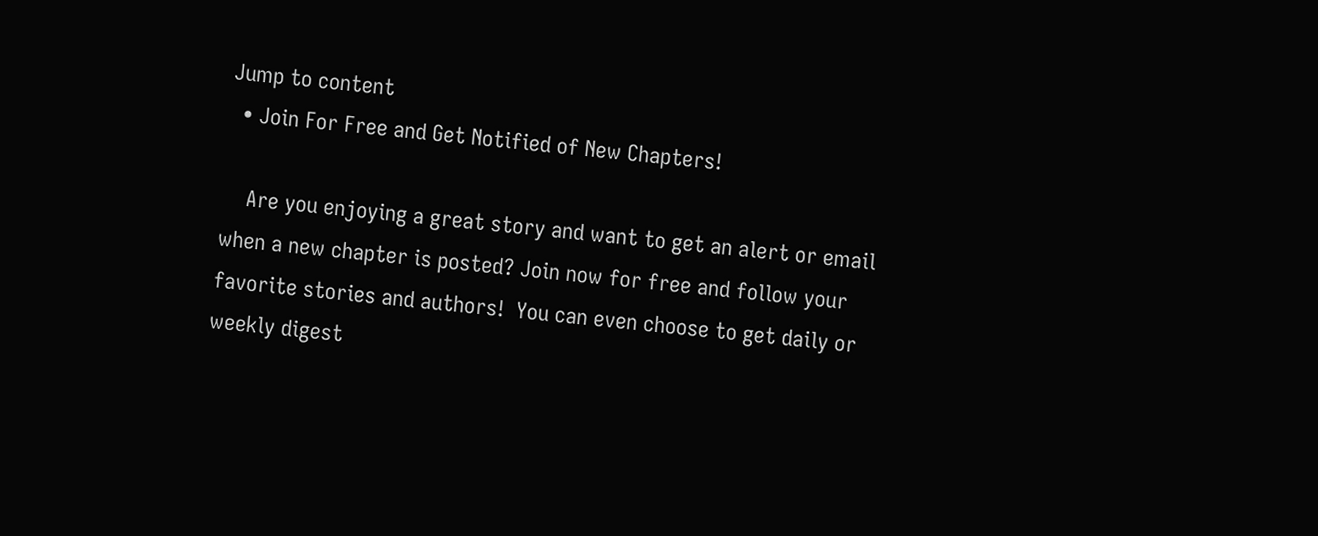Jump to content
  • Join For Free and Get Notified of New Chapters!

    Are you enjoying a great story and want to get an alert or email when a new chapter is posted? Join now for free and follow your favorite stories and authors!  You can even choose to get daily or weekly digest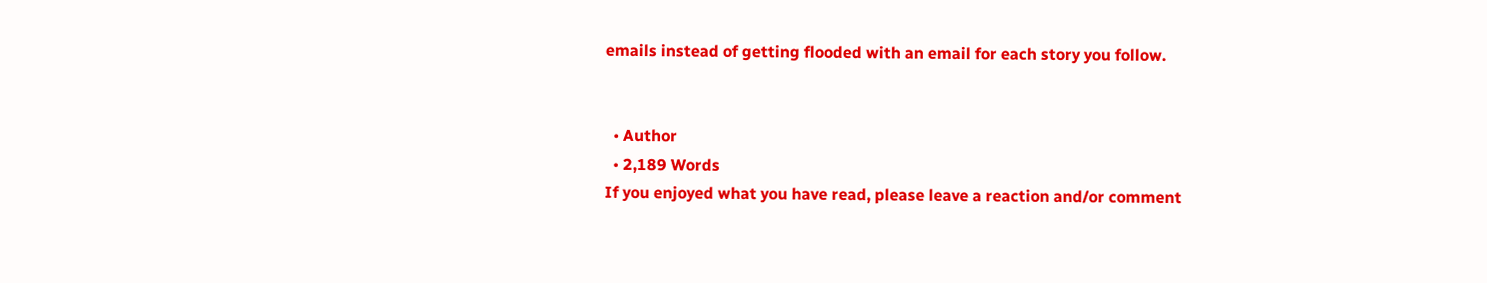emails instead of getting flooded with an email for each story you follow.


  • Author
  • 2,189 Words
If you enjoyed what you have read, please leave a reaction and/or comment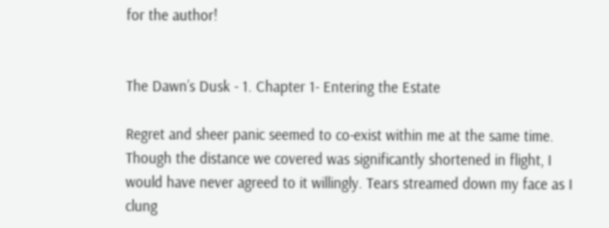for the author!


The Dawn’s Dusk - 1. Chapter 1- Entering the Estate

Regret and sheer panic seemed to co-exist within me at the same time. Though the distance we covered was significantly shortened in flight, I would have never agreed to it willingly. Tears streamed down my face as I clung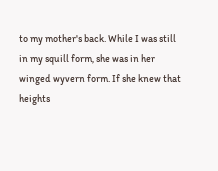to my mother's back. While I was still in my squill form, she was in her winged wyvern form. If she knew that heights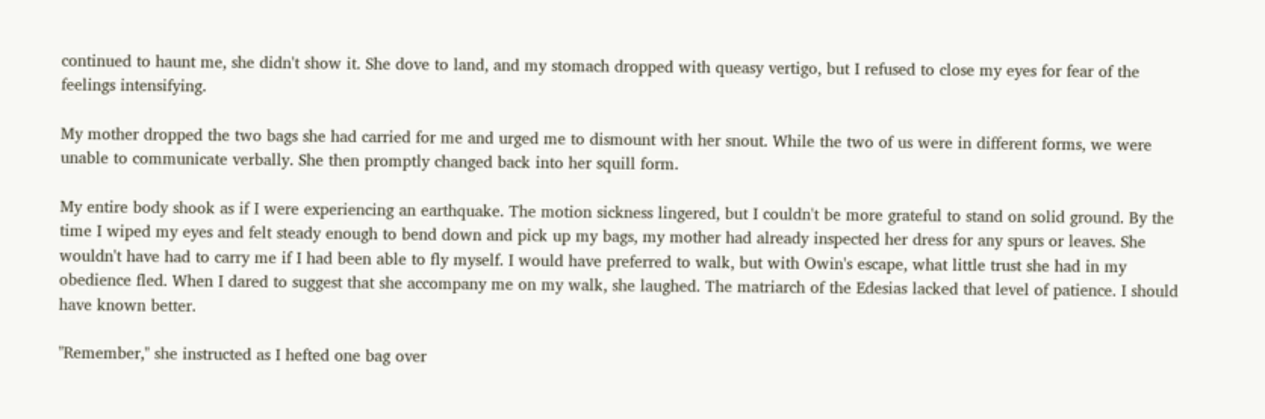continued to haunt me, she didn't show it. She dove to land, and my stomach dropped with queasy vertigo, but I refused to close my eyes for fear of the feelings intensifying.

My mother dropped the two bags she had carried for me and urged me to dismount with her snout. While the two of us were in different forms, we were unable to communicate verbally. She then promptly changed back into her squill form.

My entire body shook as if I were experiencing an earthquake. The motion sickness lingered, but I couldn't be more grateful to stand on solid ground. By the time I wiped my eyes and felt steady enough to bend down and pick up my bags, my mother had already inspected her dress for any spurs or leaves. She wouldn't have had to carry me if I had been able to fly myself. I would have preferred to walk, but with Owin's escape, what little trust she had in my obedience fled. When I dared to suggest that she accompany me on my walk, she laughed. The matriarch of the Edesias lacked that level of patience. I should have known better.

"Remember," she instructed as I hefted one bag over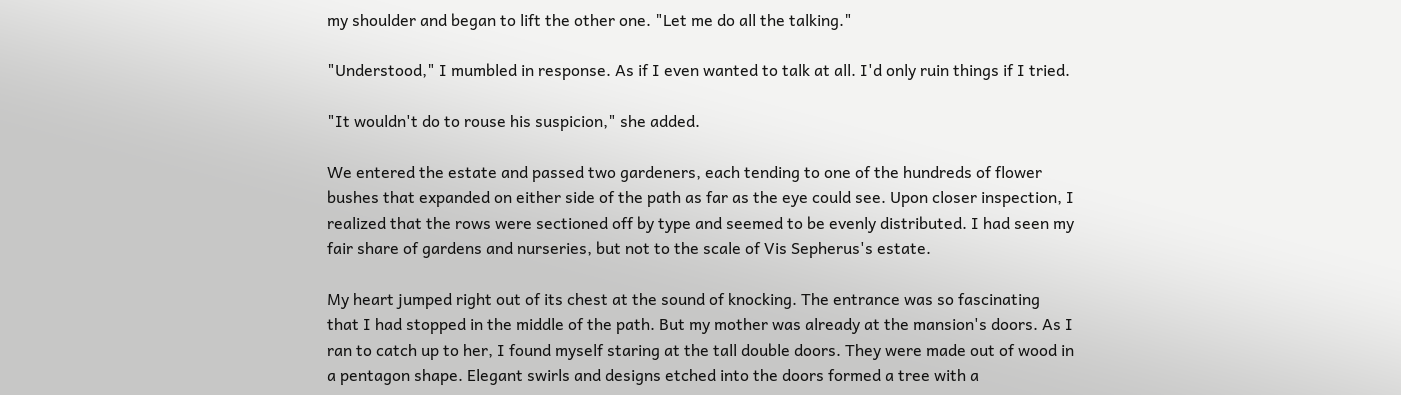my shoulder and began to lift the other one. "Let me do all the talking."

"Understood," I mumbled in response. As if I even wanted to talk at all. I'd only ruin things if I tried.

"It wouldn't do to rouse his suspicion," she added.

We entered the estate and passed two gardeners, each tending to one of the hundreds of flower bushes that expanded on either side of the path as far as the eye could see. Upon closer inspection, I realized that the rows were sectioned off by type and seemed to be evenly distributed. I had seen my fair share of gardens and nurseries, but not to the scale of Vis Sepherus's estate.

My heart jumped right out of its chest at the sound of knocking. The entrance was so fascinating that I had stopped in the middle of the path. But my mother was already at the mansion's doors. As I ran to catch up to her, I found myself staring at the tall double doors. They were made out of wood in a pentagon shape. Elegant swirls and designs etched into the doors formed a tree with a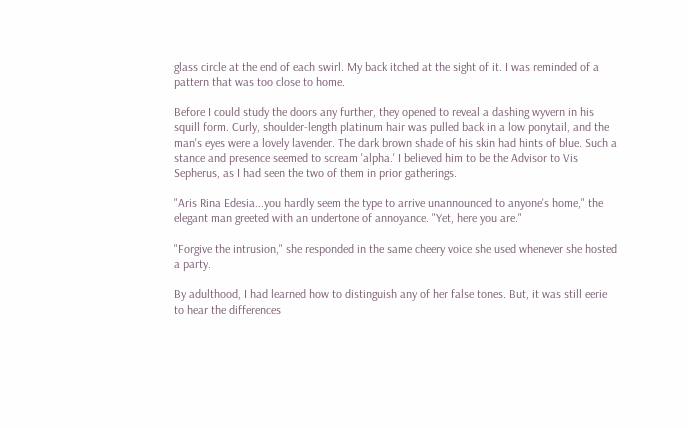glass circle at the end of each swirl. My back itched at the sight of it. I was reminded of a pattern that was too close to home.

Before I could study the doors any further, they opened to reveal a dashing wyvern in his squill form. Curly, shoulder-length platinum hair was pulled back in a low ponytail, and the man's eyes were a lovely lavender. The dark brown shade of his skin had hints of blue. Such a stance and presence seemed to scream 'alpha.' I believed him to be the Advisor to Vis Sepherus, as I had seen the two of them in prior gatherings.

"Aris Rina Edesia...you hardly seem the type to arrive unannounced to anyone's home," the elegant man greeted with an undertone of annoyance. "Yet, here you are."

"Forgive the intrusion," she responded in the same cheery voice she used whenever she hosted a party.

By adulthood, I had learned how to distinguish any of her false tones. But, it was still eerie to hear the differences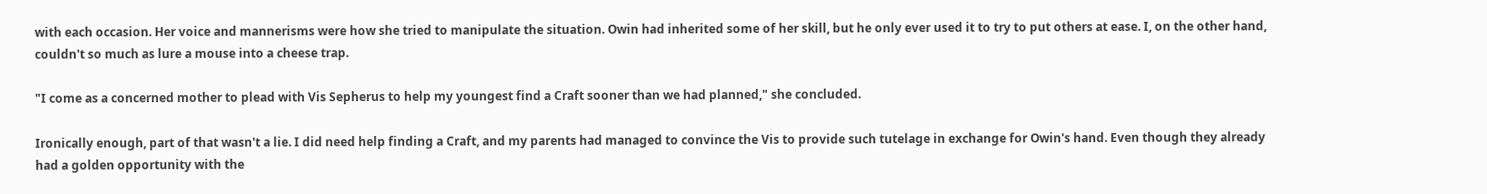with each occasion. Her voice and mannerisms were how she tried to manipulate the situation. Owin had inherited some of her skill, but he only ever used it to try to put others at ease. I, on the other hand, couldn't so much as lure a mouse into a cheese trap.

"I come as a concerned mother to plead with Vis Sepherus to help my youngest find a Craft sooner than we had planned," she concluded.

Ironically enough, part of that wasn't a lie. I did need help finding a Craft, and my parents had managed to convince the Vis to provide such tutelage in exchange for Owin's hand. Even though they already had a golden opportunity with the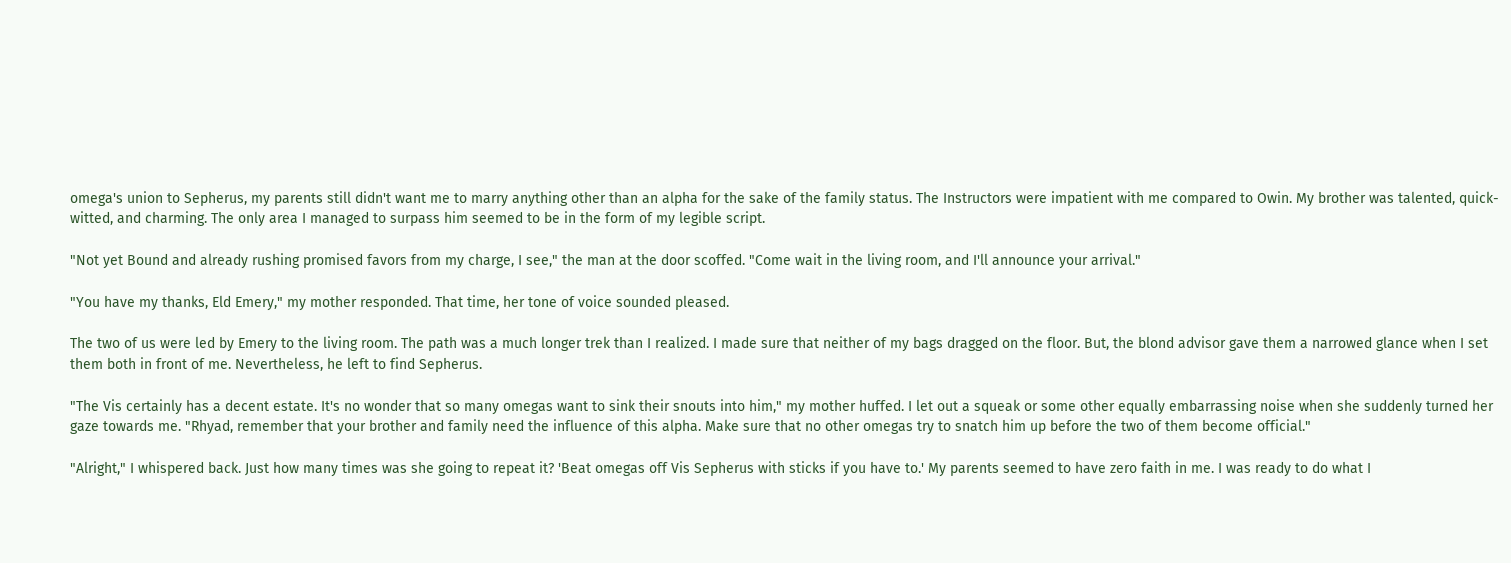omega's union to Sepherus, my parents still didn't want me to marry anything other than an alpha for the sake of the family status. The Instructors were impatient with me compared to Owin. My brother was talented, quick-witted, and charming. The only area I managed to surpass him seemed to be in the form of my legible script.

"Not yet Bound and already rushing promised favors from my charge, I see," the man at the door scoffed. "Come wait in the living room, and I'll announce your arrival."

"You have my thanks, Eld Emery," my mother responded. That time, her tone of voice sounded pleased.

The two of us were led by Emery to the living room. The path was a much longer trek than I realized. I made sure that neither of my bags dragged on the floor. But, the blond advisor gave them a narrowed glance when I set them both in front of me. Nevertheless, he left to find Sepherus.

"The Vis certainly has a decent estate. It's no wonder that so many omegas want to sink their snouts into him," my mother huffed. I let out a squeak or some other equally embarrassing noise when she suddenly turned her gaze towards me. "Rhyad, remember that your brother and family need the influence of this alpha. Make sure that no other omegas try to snatch him up before the two of them become official."

"Alright," I whispered back. Just how many times was she going to repeat it? 'Beat omegas off Vis Sepherus with sticks if you have to.' My parents seemed to have zero faith in me. I was ready to do what I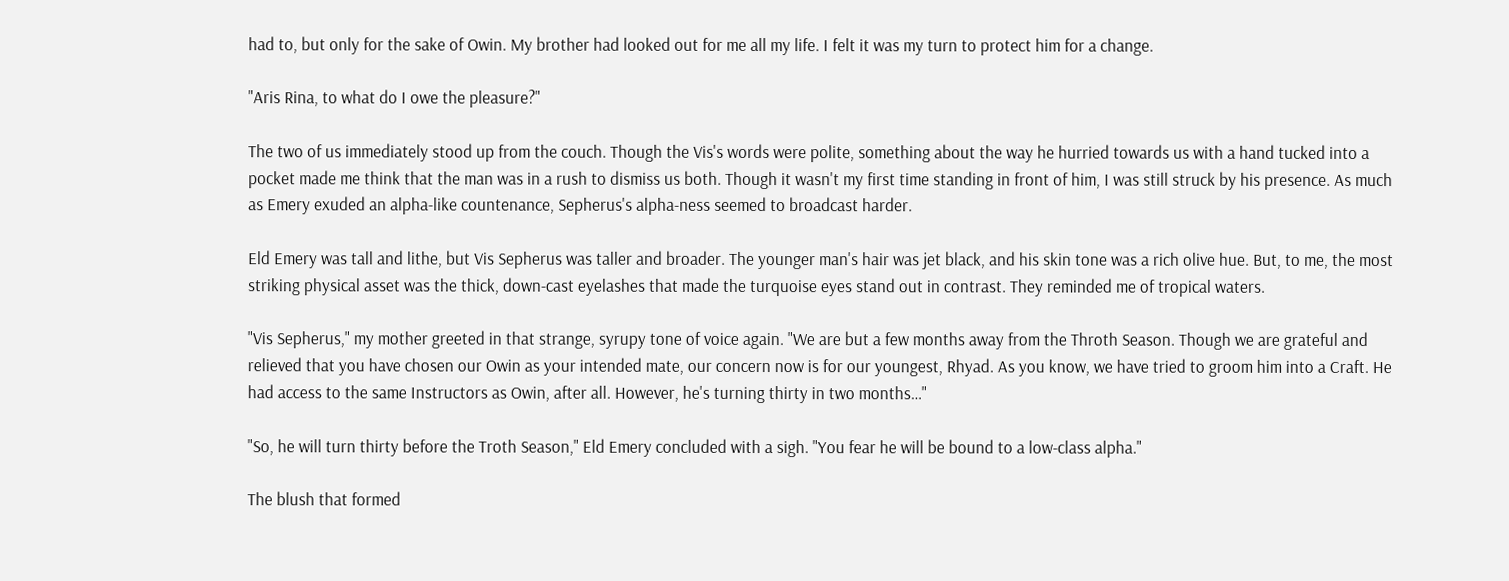had to, but only for the sake of Owin. My brother had looked out for me all my life. I felt it was my turn to protect him for a change.

"Aris Rina, to what do I owe the pleasure?"

The two of us immediately stood up from the couch. Though the Vis's words were polite, something about the way he hurried towards us with a hand tucked into a pocket made me think that the man was in a rush to dismiss us both. Though it wasn't my first time standing in front of him, I was still struck by his presence. As much as Emery exuded an alpha-like countenance, Sepherus's alpha-ness seemed to broadcast harder.

Eld Emery was tall and lithe, but Vis Sepherus was taller and broader. The younger man's hair was jet black, and his skin tone was a rich olive hue. But, to me, the most striking physical asset was the thick, down-cast eyelashes that made the turquoise eyes stand out in contrast. They reminded me of tropical waters.

"Vis Sepherus," my mother greeted in that strange, syrupy tone of voice again. "We are but a few months away from the Throth Season. Though we are grateful and relieved that you have chosen our Owin as your intended mate, our concern now is for our youngest, Rhyad. As you know, we have tried to groom him into a Craft. He had access to the same Instructors as Owin, after all. However, he's turning thirty in two months…"

"So, he will turn thirty before the Troth Season," Eld Emery concluded with a sigh. "You fear he will be bound to a low-class alpha."

The blush that formed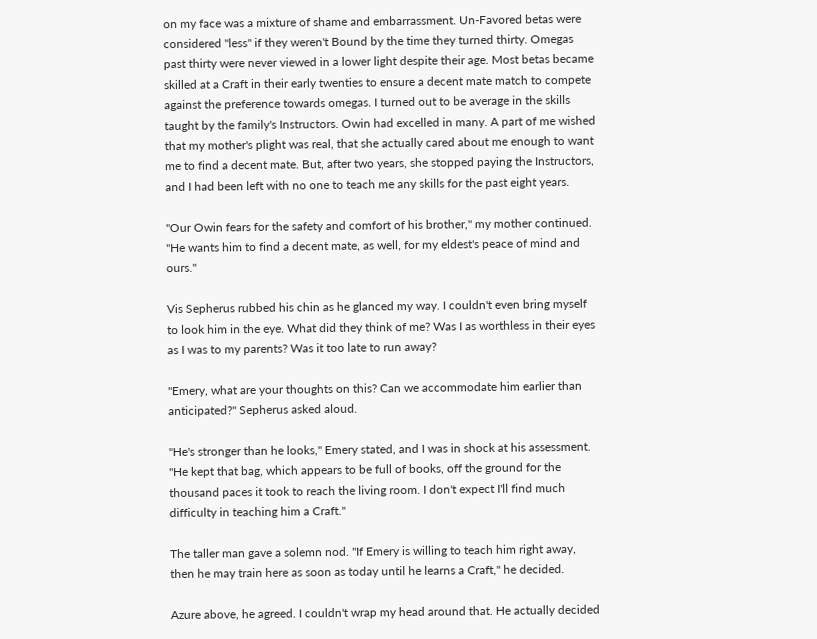on my face was a mixture of shame and embarrassment. Un-Favored betas were considered "less" if they weren't Bound by the time they turned thirty. Omegas past thirty were never viewed in a lower light despite their age. Most betas became skilled at a Craft in their early twenties to ensure a decent mate match to compete against the preference towards omegas. I turned out to be average in the skills taught by the family's Instructors. Owin had excelled in many. A part of me wished that my mother's plight was real, that she actually cared about me enough to want me to find a decent mate. But, after two years, she stopped paying the Instructors, and I had been left with no one to teach me any skills for the past eight years.

"Our Owin fears for the safety and comfort of his brother," my mother continued. "He wants him to find a decent mate, as well, for my eldest's peace of mind and ours."

Vis Sepherus rubbed his chin as he glanced my way. I couldn't even bring myself to look him in the eye. What did they think of me? Was I as worthless in their eyes as I was to my parents? Was it too late to run away?

"Emery, what are your thoughts on this? Can we accommodate him earlier than anticipated?" Sepherus asked aloud.

"He's stronger than he looks," Emery stated, and I was in shock at his assessment. "He kept that bag, which appears to be full of books, off the ground for the thousand paces it took to reach the living room. I don't expect I'll find much difficulty in teaching him a Craft."

The taller man gave a solemn nod. "If Emery is willing to teach him right away, then he may train here as soon as today until he learns a Craft," he decided.

Azure above, he agreed. I couldn't wrap my head around that. He actually decided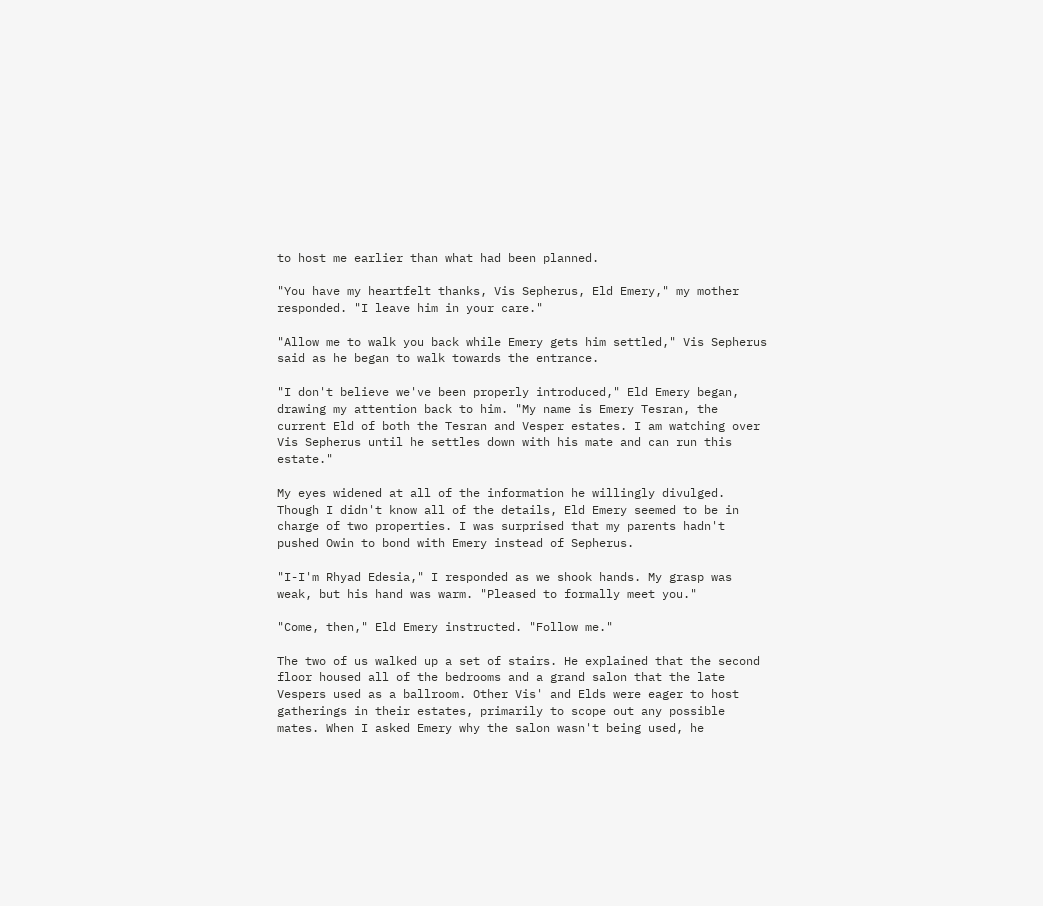to host me earlier than what had been planned.

"You have my heartfelt thanks, Vis Sepherus, Eld Emery," my mother responded. "I leave him in your care."

"Allow me to walk you back while Emery gets him settled," Vis Sepherus said as he began to walk towards the entrance.

"I don't believe we've been properly introduced," Eld Emery began, drawing my attention back to him. "My name is Emery Tesran, the current Eld of both the Tesran and Vesper estates. I am watching over Vis Sepherus until he settles down with his mate and can run this estate."

My eyes widened at all of the information he willingly divulged. Though I didn't know all of the details, Eld Emery seemed to be in charge of two properties. I was surprised that my parents hadn't pushed Owin to bond with Emery instead of Sepherus.

"I-I'm Rhyad Edesia," I responded as we shook hands. My grasp was weak, but his hand was warm. "Pleased to formally meet you."

"Come, then," Eld Emery instructed. "Follow me."

The two of us walked up a set of stairs. He explained that the second floor housed all of the bedrooms and a grand salon that the late Vespers used as a ballroom. Other Vis' and Elds were eager to host gatherings in their estates, primarily to scope out any possible mates. When I asked Emery why the salon wasn't being used, he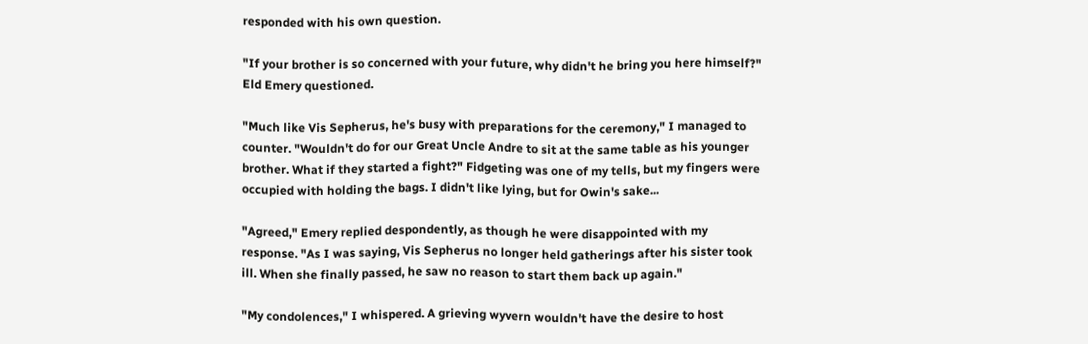responded with his own question.

"If your brother is so concerned with your future, why didn't he bring you here himself?" Eld Emery questioned.

"Much like Vis Sepherus, he's busy with preparations for the ceremony," I managed to counter. "Wouldn't do for our Great Uncle Andre to sit at the same table as his younger brother. What if they started a fight?" Fidgeting was one of my tells, but my fingers were occupied with holding the bags. I didn't like lying, but for Owin's sake...

"Agreed," Emery replied despondently, as though he were disappointed with my response. "As I was saying, Vis Sepherus no longer held gatherings after his sister took ill. When she finally passed, he saw no reason to start them back up again."

"My condolences," I whispered. A grieving wyvern wouldn't have the desire to host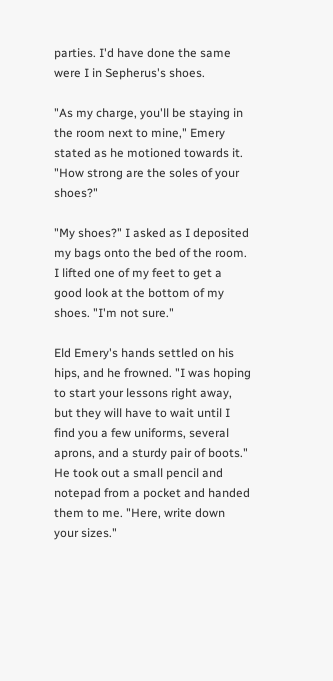parties. I'd have done the same were I in Sepherus's shoes.

"As my charge, you'll be staying in the room next to mine," Emery stated as he motioned towards it. "How strong are the soles of your shoes?"

"My shoes?" I asked as I deposited my bags onto the bed of the room. I lifted one of my feet to get a good look at the bottom of my shoes. "I'm not sure."

Eld Emery's hands settled on his hips, and he frowned. "I was hoping to start your lessons right away, but they will have to wait until I find you a few uniforms, several aprons, and a sturdy pair of boots." He took out a small pencil and notepad from a pocket and handed them to me. "Here, write down your sizes."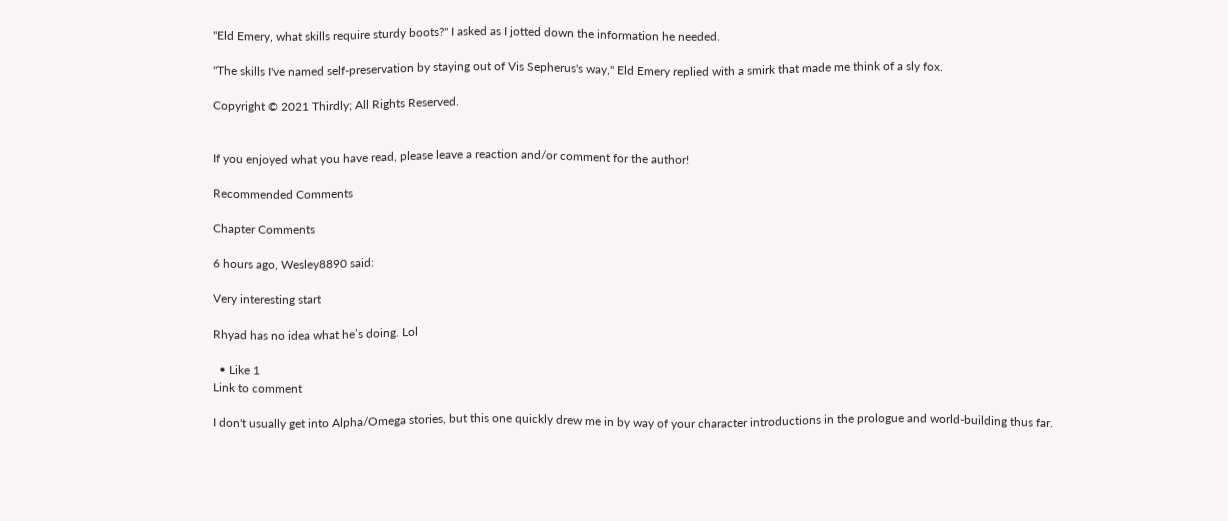"Eld Emery, what skills require sturdy boots?" I asked as I jotted down the information he needed.

"The skills I've named self-preservation by staying out of Vis Sepherus's way," Eld Emery replied with a smirk that made me think of a sly fox.

Copyright © 2021 Thirdly; All Rights Reserved.


If you enjoyed what you have read, please leave a reaction and/or comment for the author!

Recommended Comments

Chapter Comments

6 hours ago, Wesley8890 said:

Very interesting start

Rhyad has no idea what he’s doing. Lol

  • Like 1
Link to comment

I don't usually get into Alpha/Omega stories, but this one quickly drew me in by way of your character introductions in the prologue and world-building thus far.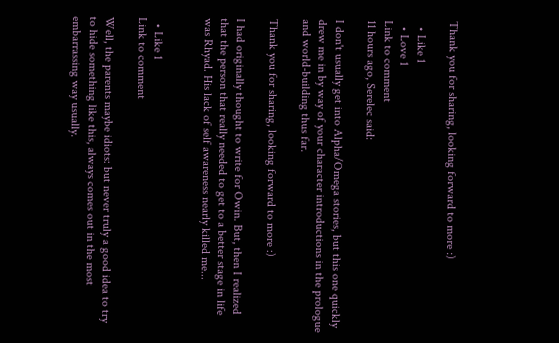Thank you for sharing, looking forward to more :)

  • Like 1
  • Love 1
Link to comment
11 hours ago, Serelec said:

I don't usually get into Alpha/Omega stories, but this one quickly drew me in by way of your character introductions in the prologue and world-building thus far.

Thank you for sharing, looking forward to more :)

I had originally thought to write for Owin. But, then I realized that the person that really needed to get to a better stage in life was Rhyad. His lack of self awareness nearly killed me...


  • Like 1
Link to comment

Well, the parents maybe idiots: but never truly a good idea to try to hide something like this, always comes out in the most embarrassing way usually.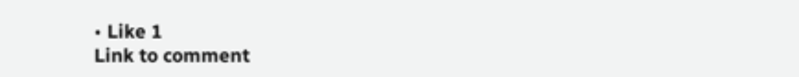• Like 1
Link to comment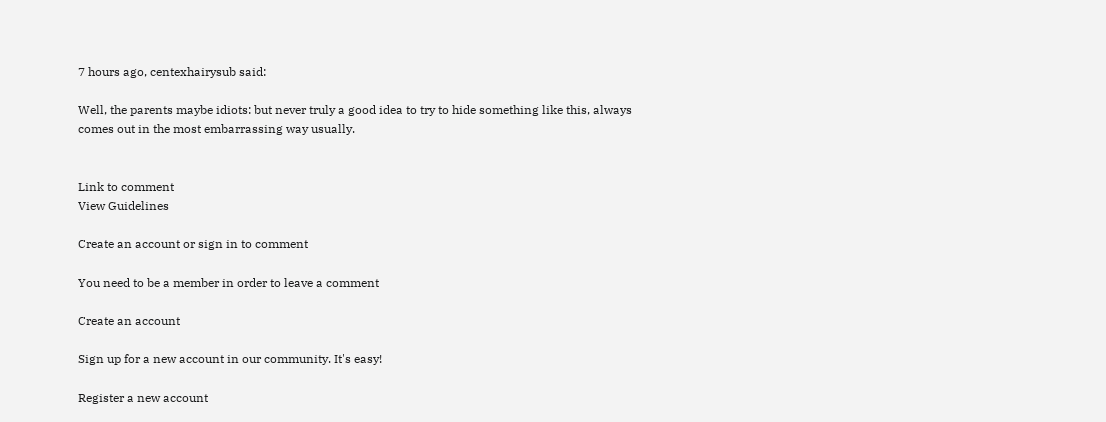7 hours ago, centexhairysub said:

Well, the parents maybe idiots: but never truly a good idea to try to hide something like this, always comes out in the most embarrassing way usually.


Link to comment
View Guidelines

Create an account or sign in to comment

You need to be a member in order to leave a comment

Create an account

Sign up for a new account in our community. It's easy!

Register a new account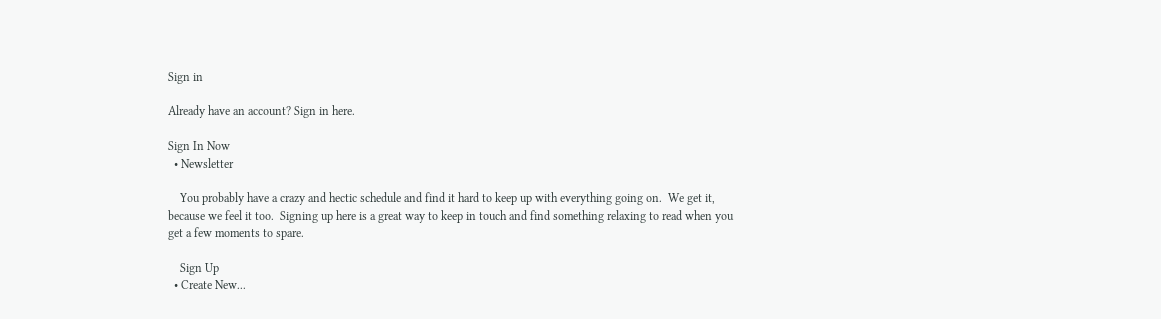Sign in

Already have an account? Sign in here.

Sign In Now
  • Newsletter

    You probably have a crazy and hectic schedule and find it hard to keep up with everything going on.  We get it, because we feel it too.  Signing up here is a great way to keep in touch and find something relaxing to read when you get a few moments to spare.

    Sign Up
  • Create New...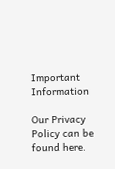Important Information

Our Privacy Policy can be found here.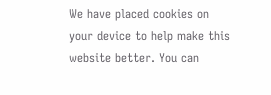We have placed cookies on your device to help make this website better. You can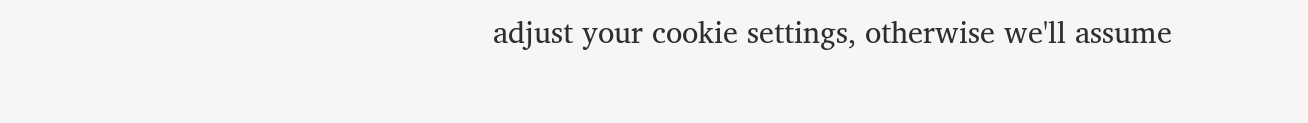adjust your cookie settings, otherwise we'll assume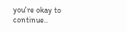you're okay to continue..